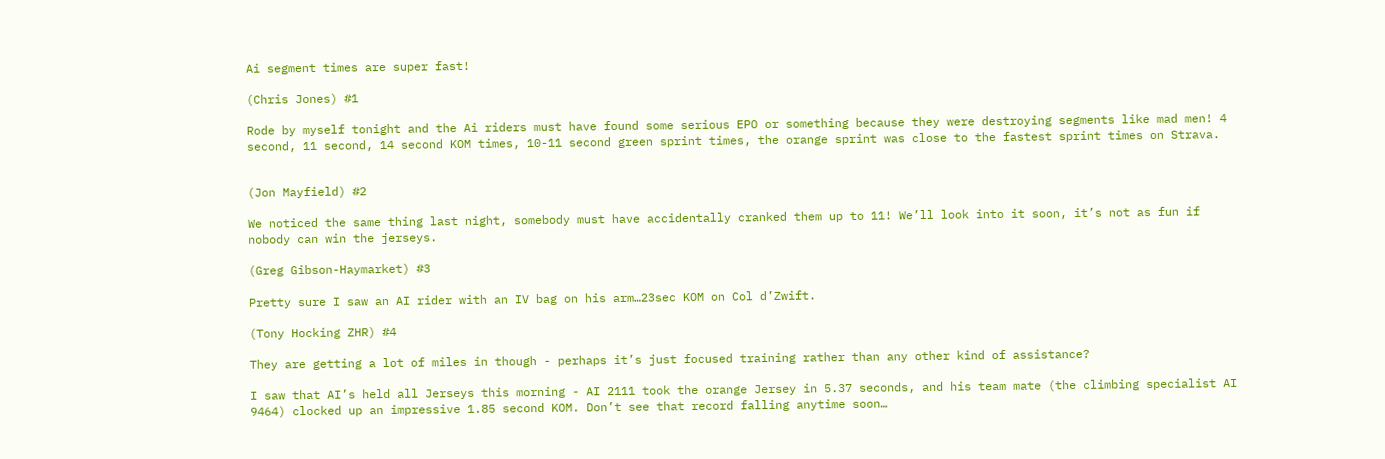Ai segment times are super fast!

(Chris Jones) #1

Rode by myself tonight and the Ai riders must have found some serious EPO or something because they were destroying segments like mad men! 4 second, 11 second, 14 second KOM times, 10-11 second green sprint times, the orange sprint was close to the fastest sprint times on Strava.


(Jon Mayfield) #2

We noticed the same thing last night, somebody must have accidentally cranked them up to 11! We’ll look into it soon, it’s not as fun if nobody can win the jerseys.

(Greg Gibson-Haymarket) #3

Pretty sure I saw an AI rider with an IV bag on his arm…23sec KOM on Col d’Zwift.

(Tony Hocking ZHR) #4

They are getting a lot of miles in though - perhaps it’s just focused training rather than any other kind of assistance?

I saw that AI’s held all Jerseys this morning - AI 2111 took the orange Jersey in 5.37 seconds, and his team mate (the climbing specialist AI 9464) clocked up an impressive 1.85 second KOM. Don’t see that record falling anytime soon…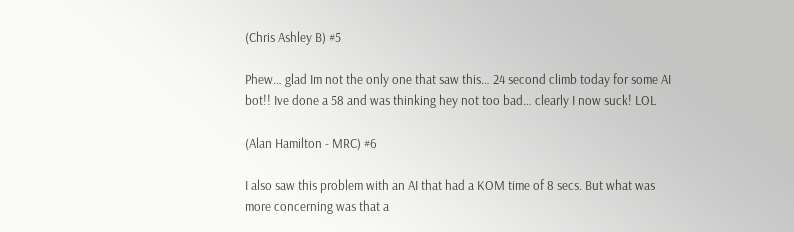(Chris Ashley B) #5

Phew… glad Im not the only one that saw this… 24 second climb today for some AI bot!! Ive done a 58 and was thinking hey not too bad… clearly I now suck! LOL

(Alan Hamilton - MRC) #6

I also saw this problem with an AI that had a KOM time of 8 secs. But what was more concerning was that a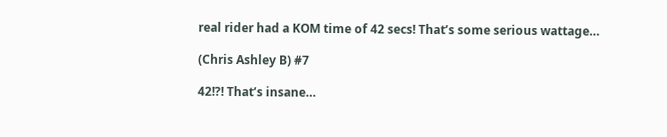real rider had a KOM time of 42 secs! That’s some serious wattage…

(Chris Ashley B) #7

42!?! That’s insane…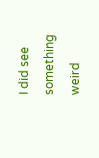I did see something weird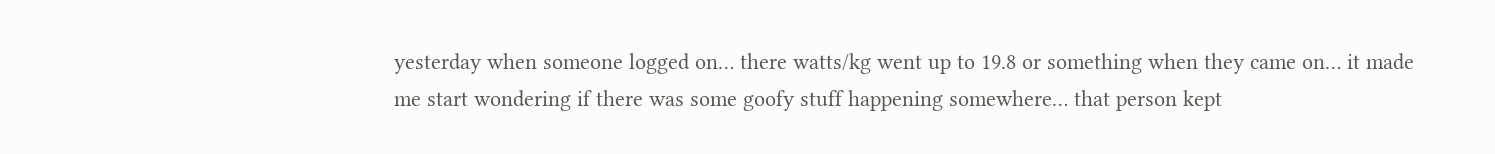yesterday when someone logged on… there watts/kg went up to 19.8 or something when they came on… it made me start wondering if there was some goofy stuff happening somewhere… that person kept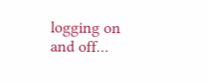logging on and off…